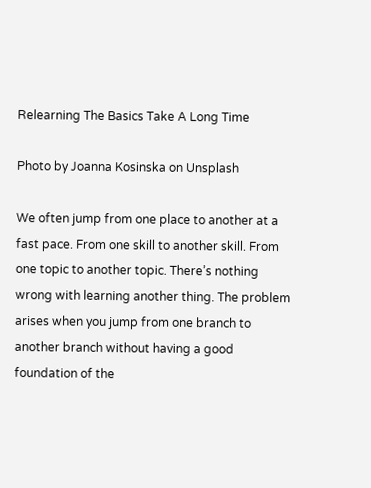Relearning The Basics Take A Long Time

Photo by Joanna Kosinska on Unsplash

We often jump from one place to another at a fast pace. From one skill to another skill. From one topic to another topic. There’s nothing wrong with learning another thing. The problem arises when you jump from one branch to another branch without having a good foundation of the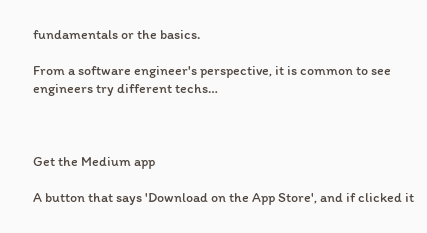fundamentals or the basics.

From a software engineer's perspective, it is common to see engineers try different techs…



Get the Medium app

A button that says 'Download on the App Store', and if clicked it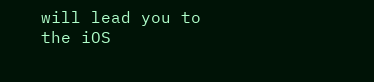will lead you to the iOS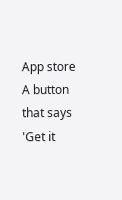App store
A button that says 'Get it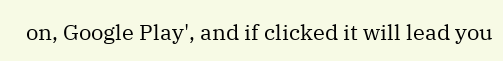on, Google Play', and if clicked it will lead you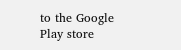to the Google Play store